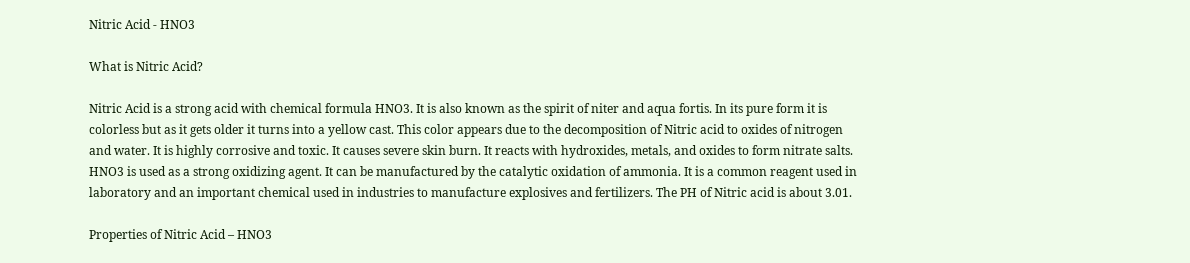Nitric Acid - HNO3

What is Nitric Acid?

Nitric Acid is a strong acid with chemical formula HNO3. It is also known as the spirit of niter and aqua fortis. In its pure form it is colorless but as it gets older it turns into a yellow cast. This color appears due to the decomposition of Nitric acid to oxides of nitrogen and water. It is highly corrosive and toxic. It causes severe skin burn. It reacts with hydroxides, metals, and oxides to form nitrate salts. HNO3 is used as a strong oxidizing agent. It can be manufactured by the catalytic oxidation of ammonia. It is a common reagent used in laboratory and an important chemical used in industries to manufacture explosives and fertilizers. The PH of Nitric acid is about 3.01.

Properties of Nitric Acid – HNO3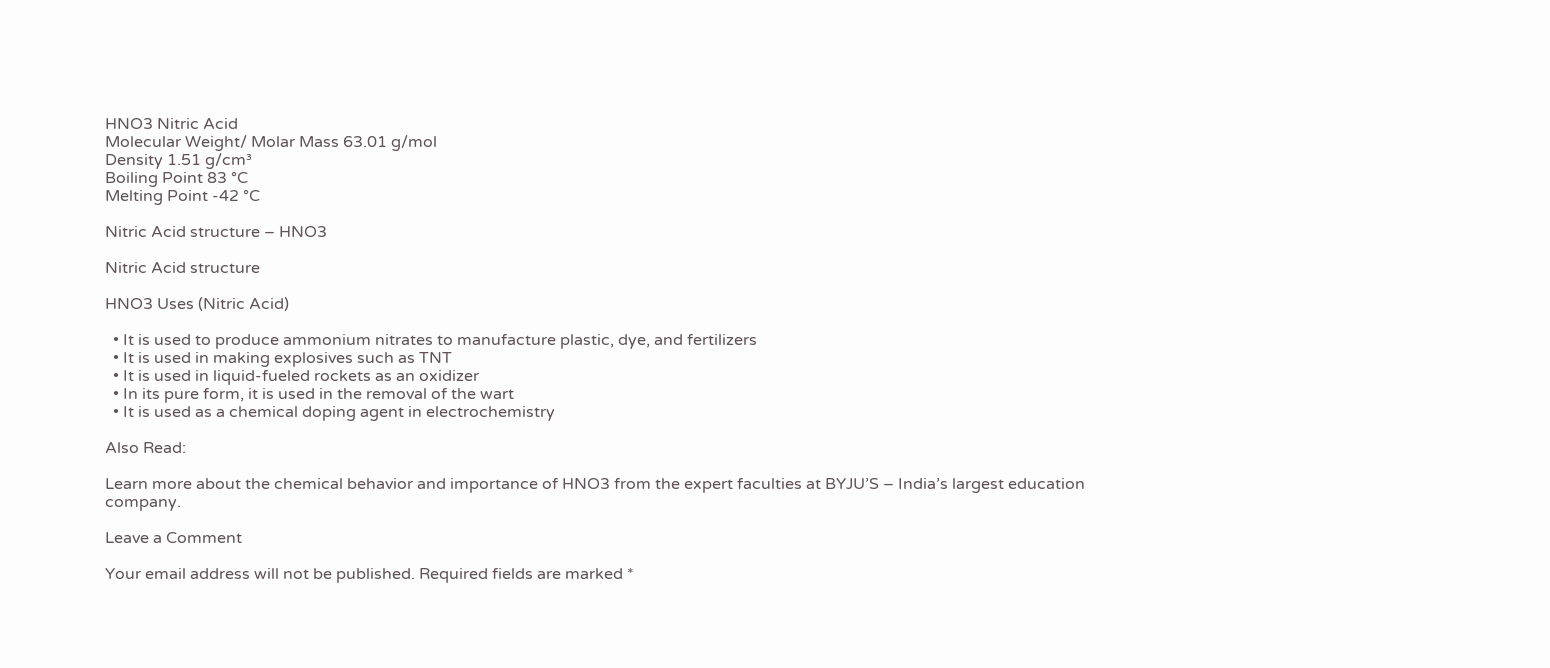HNO3 Nitric Acid
Molecular Weight/ Molar Mass 63.01 g/mol
Density 1.51 g/cm³
Boiling Point 83 °C
Melting Point -42 °C

Nitric Acid structure – HNO3

Nitric Acid structure

HNO3 Uses (Nitric Acid)

  • It is used to produce ammonium nitrates to manufacture plastic, dye, and fertilizers
  • It is used in making explosives such as TNT
  • It is used in liquid-fueled rockets as an oxidizer
  • In its pure form, it is used in the removal of the wart
  • It is used as a chemical doping agent in electrochemistry

Also Read:

Learn more about the chemical behavior and importance of HNO3 from the expert faculties at BYJU’S – India’s largest education company.

Leave a Comment

Your email address will not be published. Required fields are marked *